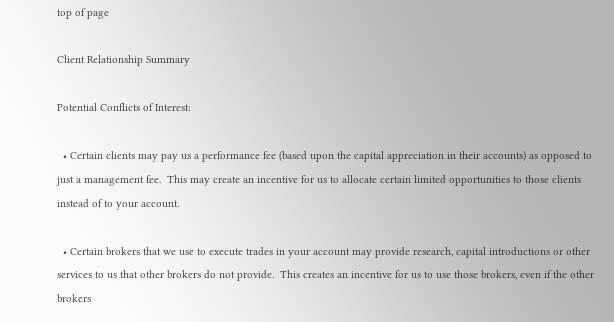top of page

Client Relationship Summary

Potential Conflicts of Interest:

  • Certain clients may pay us a performance fee (based upon the capital appreciation in their accounts) as opposed to just a management fee.  This may create an incentive for us to allocate certain limited opportunities to those clients instead of to your account.

  • Certain brokers that we use to execute trades in your account may provide research, capital introductions or other services to us that other brokers do not provide.  This creates an incentive for us to use those brokers, even if the other brokers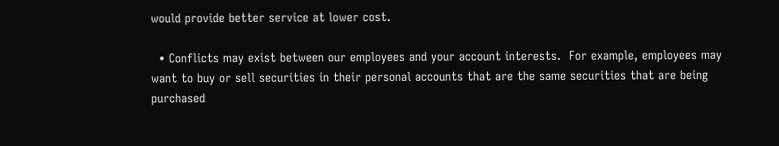would provide better service at lower cost.

  • Conflicts may exist between our employees and your account interests.  For example, employees may want to buy or sell securities in their personal accounts that are the same securities that are being purchased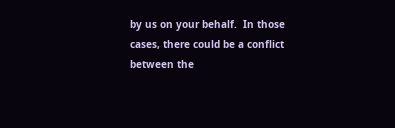by us on your behalf.  In those cases, there could be a conflict between the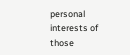personal interests of those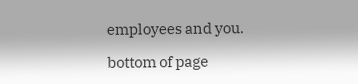employees and you.

bottom of page